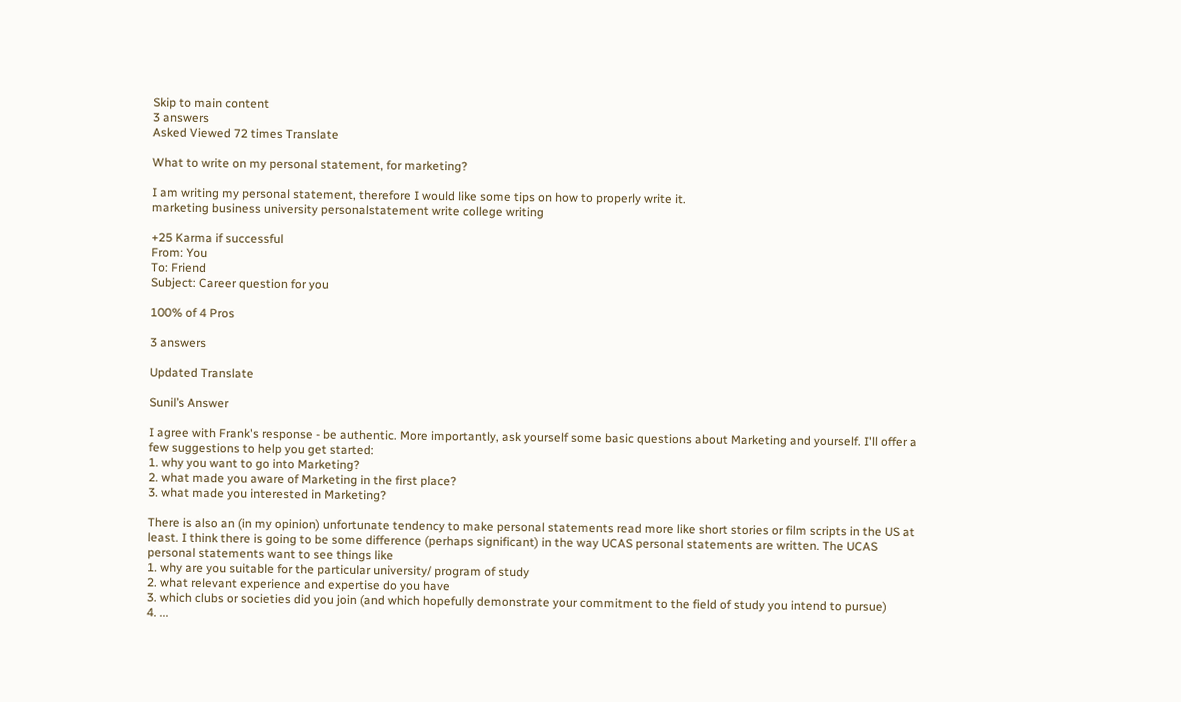Skip to main content
3 answers
Asked Viewed 72 times Translate

What to write on my personal statement, for marketing?

I am writing my personal statement, therefore I would like some tips on how to properly write it.
marketing business university personalstatement write college writing

+25 Karma if successful
From: You
To: Friend
Subject: Career question for you

100% of 4 Pros

3 answers

Updated Translate

Sunil’s Answer

I agree with Frank's response - be authentic. More importantly, ask yourself some basic questions about Marketing and yourself. I'll offer a few suggestions to help you get started:
1. why you want to go into Marketing?
2. what made you aware of Marketing in the first place?
3. what made you interested in Marketing?

There is also an (in my opinion) unfortunate tendency to make personal statements read more like short stories or film scripts in the US at least. I think there is going to be some difference (perhaps significant) in the way UCAS personal statements are written. The UCAS personal statements want to see things like
1. why are you suitable for the particular university/ program of study
2. what relevant experience and expertise do you have
3. which clubs or societies did you join (and which hopefully demonstrate your commitment to the field of study you intend to pursue)
4. ...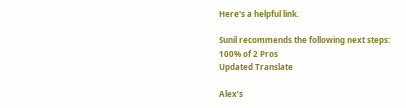Here's a helpful link.

Sunil recommends the following next steps:
100% of 2 Pros
Updated Translate

Alex’s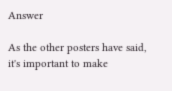Answer

As the other posters have said, it's important to make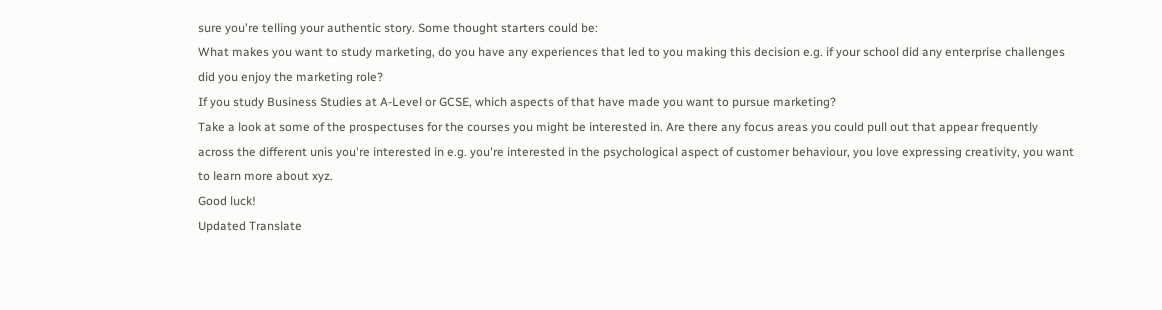sure you're telling your authentic story. Some thought starters could be:
What makes you want to study marketing, do you have any experiences that led to you making this decision e.g. if your school did any enterprise challenges did you enjoy the marketing role?
If you study Business Studies at A-Level or GCSE, which aspects of that have made you want to pursue marketing?
Take a look at some of the prospectuses for the courses you might be interested in. Are there any focus areas you could pull out that appear frequently across the different unis you're interested in e.g. you're interested in the psychological aspect of customer behaviour, you love expressing creativity, you want to learn more about xyz.
Good luck!
Updated Translate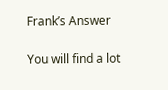Frank’s Answer

You will find a lot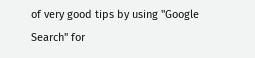of very good tips by using "Google Search" for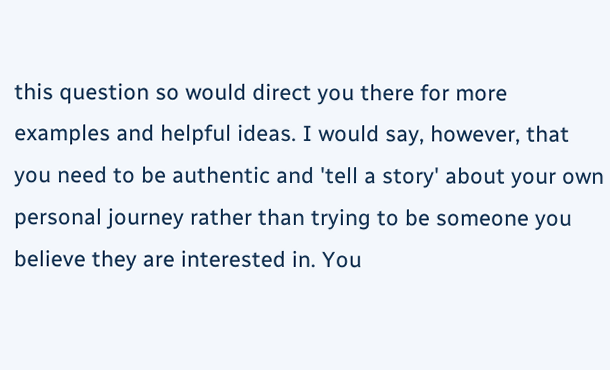this question so would direct you there for more examples and helpful ideas. I would say, however, that you need to be authentic and 'tell a story' about your own personal journey rather than trying to be someone you believe they are interested in. You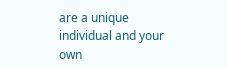are a unique individual and your own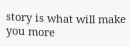story is what will make you more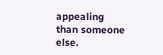appealing than someone else.